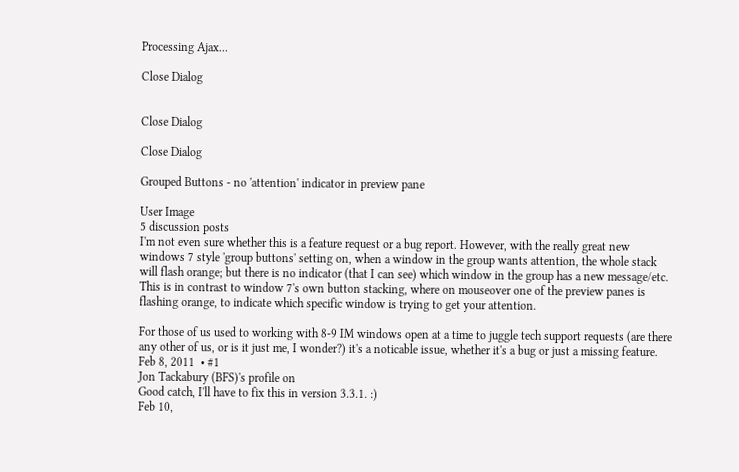Processing Ajax...

Close Dialog


Close Dialog

Close Dialog

Grouped Buttons - no 'attention' indicator in preview pane

User Image
5 discussion posts
I'm not even sure whether this is a feature request or a bug report. However, with the really great new windows 7 style 'group buttons' setting on, when a window in the group wants attention, the whole stack will flash orange; but there is no indicator (that I can see) which window in the group has a new message/etc. This is in contrast to window 7's own button stacking, where on mouseover one of the preview panes is flashing orange, to indicate which specific window is trying to get your attention.

For those of us used to working with 8-9 IM windows open at a time to juggle tech support requests (are there any other of us, or is it just me, I wonder?) it's a noticable issue, whether it's a bug or just a missing feature.
Feb 8, 2011  • #1
Jon Tackabury (BFS)'s profile on
Good catch, I'll have to fix this in version 3.3.1. :)
Feb 10,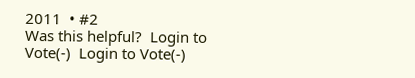2011  • #2
Was this helpful?  Login to Vote(-)  Login to Vote(-)